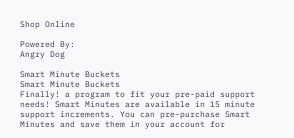Shop Online

Powered By:
Angry Dog

Smart Minute Buckets
Smart Minute Buckets
Finally! a program to fit your pre-paid support needs! Smart Minutes are available in 15 minute support increments. You can pre-purchase Smart Minutes and save them in your account for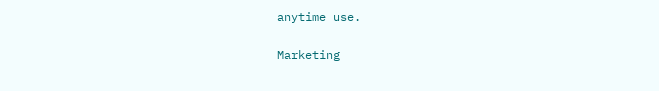anytime use.

Marketing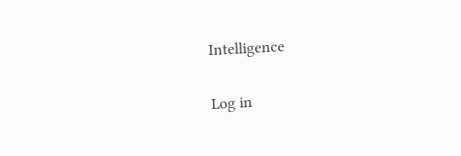Intelligence

Log in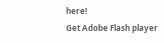here!
Get Adobe Flash player